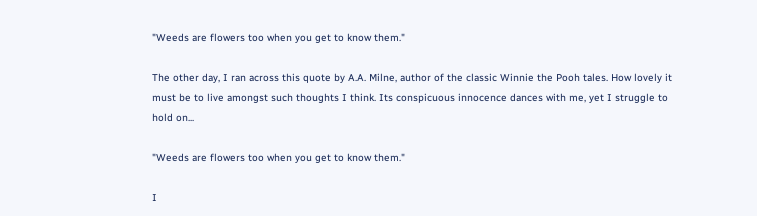"Weeds are flowers too when you get to know them."

The other day, I ran across this quote by A.A. Milne, author of the classic Winnie the Pooh tales. How lovely it must be to live amongst such thoughts I think. Its conspicuous innocence dances with me, yet I struggle to hold on...

"Weeds are flowers too when you get to know them."

I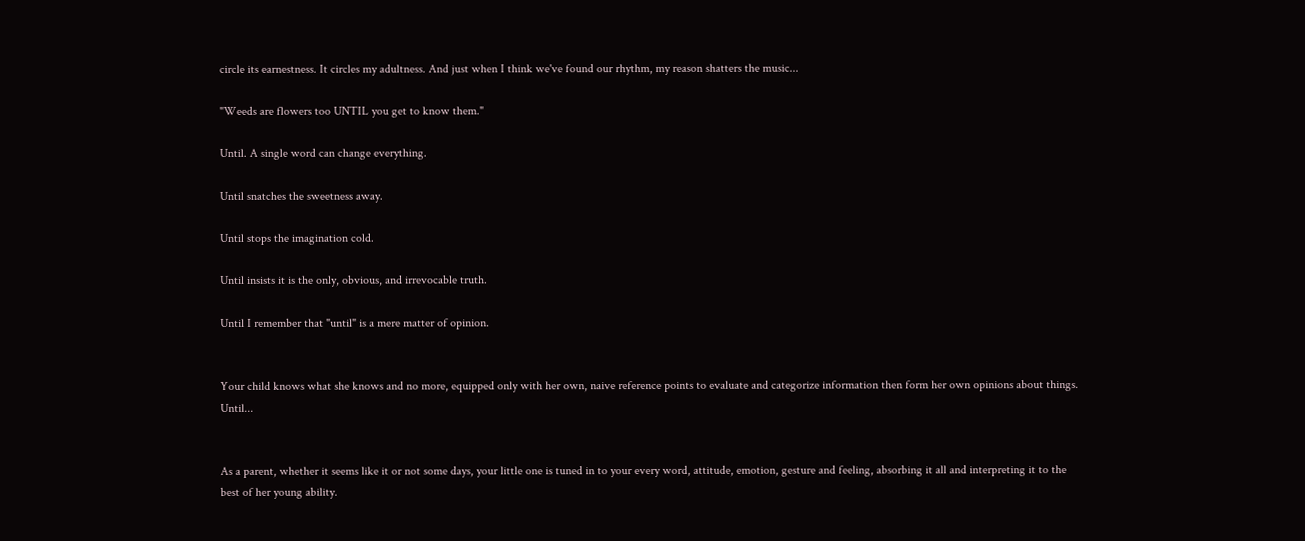circle its earnestness. It circles my adultness. And just when I think we've found our rhythm, my reason shatters the music...

"Weeds are flowers too UNTIL you get to know them."

Until. A single word can change everything.

Until snatches the sweetness away.

Until stops the imagination cold.

Until insists it is the only, obvious, and irrevocable truth.

Until I remember that "until" is a mere matter of opinion.


Your child knows what she knows and no more, equipped only with her own, naive reference points to evaluate and categorize information then form her own opinions about things. Until...


As a parent, whether it seems like it or not some days, your little one is tuned in to your every word, attitude, emotion, gesture and feeling, absorbing it all and interpreting it to the best of her young ability.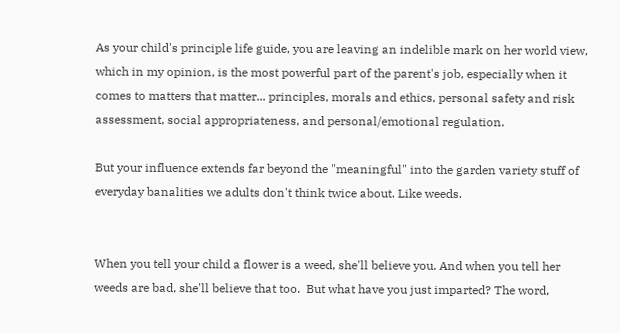As your child's principle life guide, you are leaving an indelible mark on her world view, which in my opinion, is the most powerful part of the parent's job, especially when it comes to matters that matter... principles, morals and ethics, personal safety and risk assessment, social appropriateness, and personal/emotional regulation.

But your influence extends far beyond the "meaningful" into the garden variety stuff of everyday banalities we adults don't think twice about. Like weeds.


When you tell your child a flower is a weed, she'll believe you. And when you tell her weeds are bad, she'll believe that too.  But what have you just imparted? The word,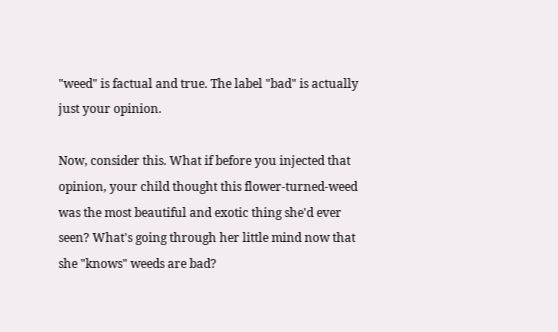"weed" is factual and true. The label "bad" is actually just your opinion.

Now, consider this. What if before you injected that opinion, your child thought this flower-turned-weed was the most beautiful and exotic thing she'd ever seen? What's going through her little mind now that she "knows" weeds are bad?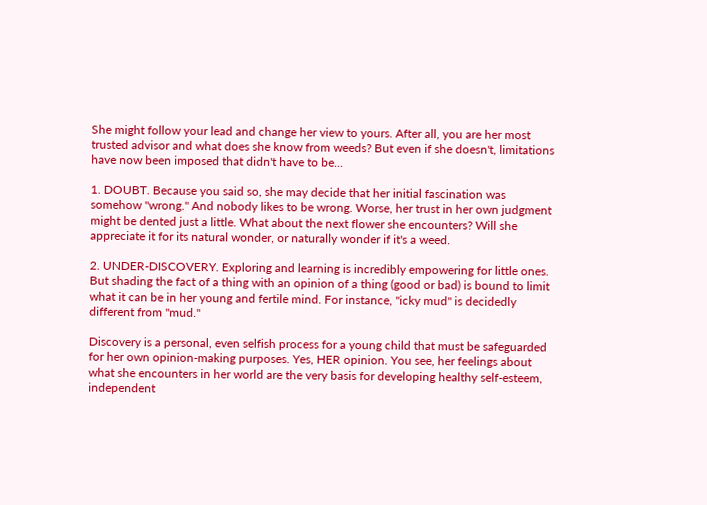She might follow your lead and change her view to yours. After all, you are her most trusted advisor and what does she know from weeds? But even if she doesn't, limitations have now been imposed that didn't have to be...

1. DOUBT. Because you said so, she may decide that her initial fascination was somehow "wrong." And nobody likes to be wrong. Worse, her trust in her own judgment might be dented just a little. What about the next flower she encounters? Will she appreciate it for its natural wonder, or naturally wonder if it's a weed.

2. UNDER-DISCOVERY. Exploring and learning is incredibly empowering for little ones. But shading the fact of a thing with an opinion of a thing (good or bad) is bound to limit what it can be in her young and fertile mind. For instance, "icky mud" is decidedly different from "mud."

Discovery is a personal, even selfish process for a young child that must be safeguarded for her own opinion-making purposes. Yes, HER opinion. You see, her feelings about what she encounters in her world are the very basis for developing healthy self-esteem, independent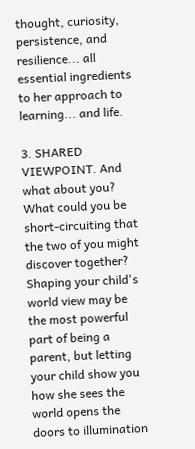thought, curiosity, persistence, and resilience... all essential ingredients to her approach to learning... and life.

3. SHARED VIEWPOINT. And what about you? What could you be short-circuiting that the two of you might discover together? Shaping your child's world view may be the most powerful part of being a parent, but letting your child show you how she sees the world opens the doors to illumination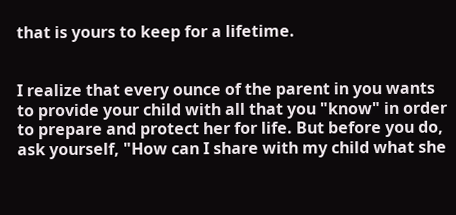that is yours to keep for a lifetime.


I realize that every ounce of the parent in you wants to provide your child with all that you "know" in order to prepare and protect her for life. But before you do, ask yourself, "How can I share with my child what she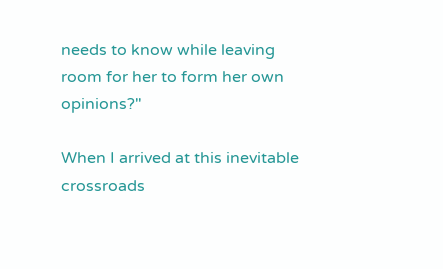needs to know while leaving room for her to form her own opinions?"

When I arrived at this inevitable crossroads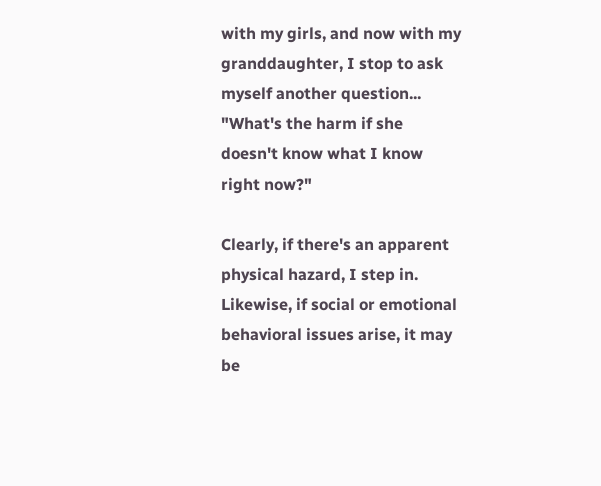with my girls, and now with my granddaughter, I stop to ask myself another question... "What's the harm if she doesn't know what I know right now?"

Clearly, if there's an apparent physical hazard, I step in. Likewise, if social or emotional behavioral issues arise, it may be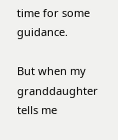time for some guidance.

But when my granddaughter tells me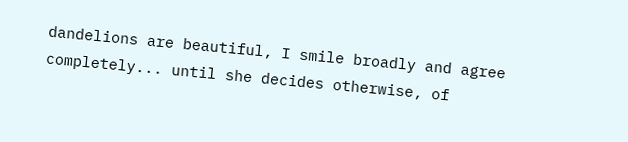dandelions are beautiful, I smile broadly and agree completely... until she decides otherwise, of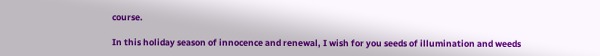course.

In this holiday season of innocence and renewal, I wish for you seeds of illumination and weeds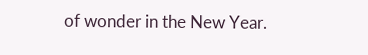of wonder in the New Year.